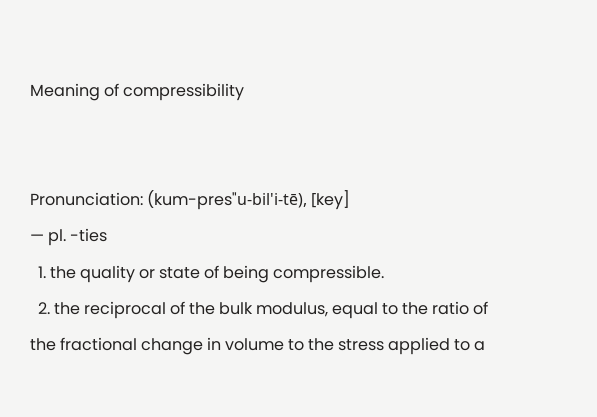Meaning of compressibility


Pronunciation: (kum-pres"u-bil'i-tē), [key]
— pl. -ties
  1. the quality or state of being compressible.
  2. the reciprocal of the bulk modulus, equal to the ratio of the fractional change in volume to the stress applied to a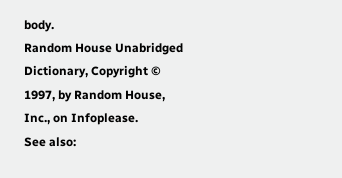body.
Random House Unabridged Dictionary, Copyright © 1997, by Random House, Inc., on Infoplease.
See also: